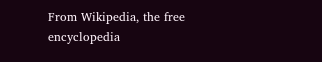From Wikipedia, the free encyclopedia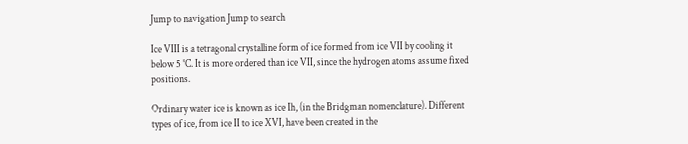Jump to navigation Jump to search

Ice VIII is a tetragonal crystalline form of ice formed from ice VII by cooling it below 5 °C. It is more ordered than ice VII, since the hydrogen atoms assume fixed positions.

Ordinary water ice is known as ice Ih, (in the Bridgman nomenclature). Different types of ice, from ice II to ice XVI, have been created in the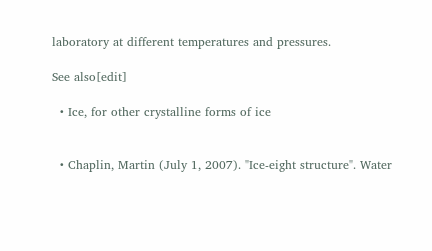laboratory at different temperatures and pressures.

See also[edit]

  • Ice, for other crystalline forms of ice


  • Chaplin, Martin (July 1, 2007). "Ice-eight structure". Water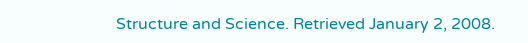Structure and Science. Retrieved January 2, 2008.